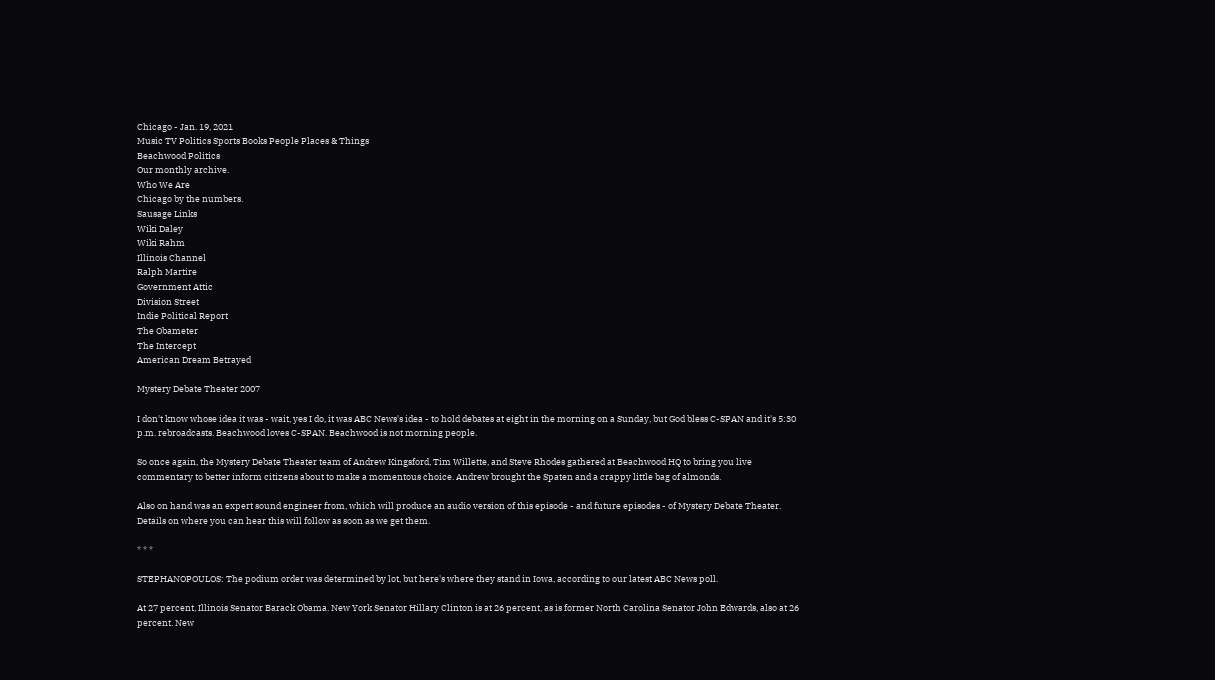Chicago - Jan. 19, 2021
Music TV Politics Sports Books People Places & Things
Beachwood Politics
Our monthly archive.
Who We Are
Chicago by the numbers.
Sausage Links
Wiki Daley
Wiki Rahm
Illinois Channel
Ralph Martire
Government Attic
Division Street
Indie Political Report
The Obameter
The Intercept
American Dream Betrayed

Mystery Debate Theater 2007

I don't know whose idea it was - wait, yes I do, it was ABC News's idea - to hold debates at eight in the morning on a Sunday, but God bless C-SPAN and it's 5:30 p.m. rebroadcasts. Beachwood loves C-SPAN. Beachwood is not morning people.

So once again, the Mystery Debate Theater team of Andrew Kingsford, Tim Willette, and Steve Rhodes gathered at Beachwood HQ to bring you live commentary to better inform citizens about to make a momentous choice. Andrew brought the Spaten and a crappy little bag of almonds.

Also on hand was an expert sound engineer from, which will produce an audio version of this episode - and future episodes - of Mystery Debate Theater. Details on where you can hear this will follow as soon as we get them.

* * *

STEPHANOPOULOS: The podium order was determined by lot, but here's where they stand in Iowa, according to our latest ABC News poll.

At 27 percent, Illinois Senator Barack Obama. New York Senator Hillary Clinton is at 26 percent, as is former North Carolina Senator John Edwards, also at 26 percent. New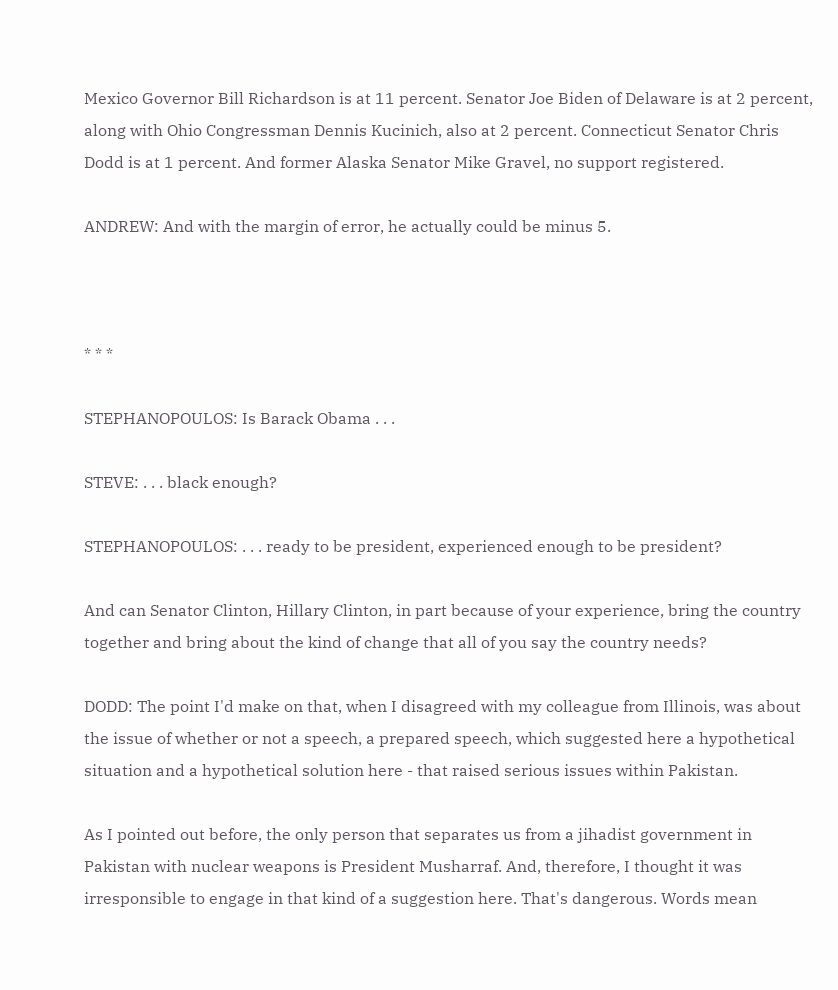Mexico Governor Bill Richardson is at 11 percent. Senator Joe Biden of Delaware is at 2 percent, along with Ohio Congressman Dennis Kucinich, also at 2 percent. Connecticut Senator Chris Dodd is at 1 percent. And former Alaska Senator Mike Gravel, no support registered.

ANDREW: And with the margin of error, he actually could be minus 5.



* * *

STEPHANOPOULOS: Is Barack Obama . . .

STEVE: . . . black enough?

STEPHANOPOULOS: . . . ready to be president, experienced enough to be president?

And can Senator Clinton, Hillary Clinton, in part because of your experience, bring the country together and bring about the kind of change that all of you say the country needs?

DODD: The point I'd make on that, when I disagreed with my colleague from Illinois, was about the issue of whether or not a speech, a prepared speech, which suggested here a hypothetical situation and a hypothetical solution here - that raised serious issues within Pakistan.

As I pointed out before, the only person that separates us from a jihadist government in Pakistan with nuclear weapons is President Musharraf. And, therefore, I thought it was irresponsible to engage in that kind of a suggestion here. That's dangerous. Words mean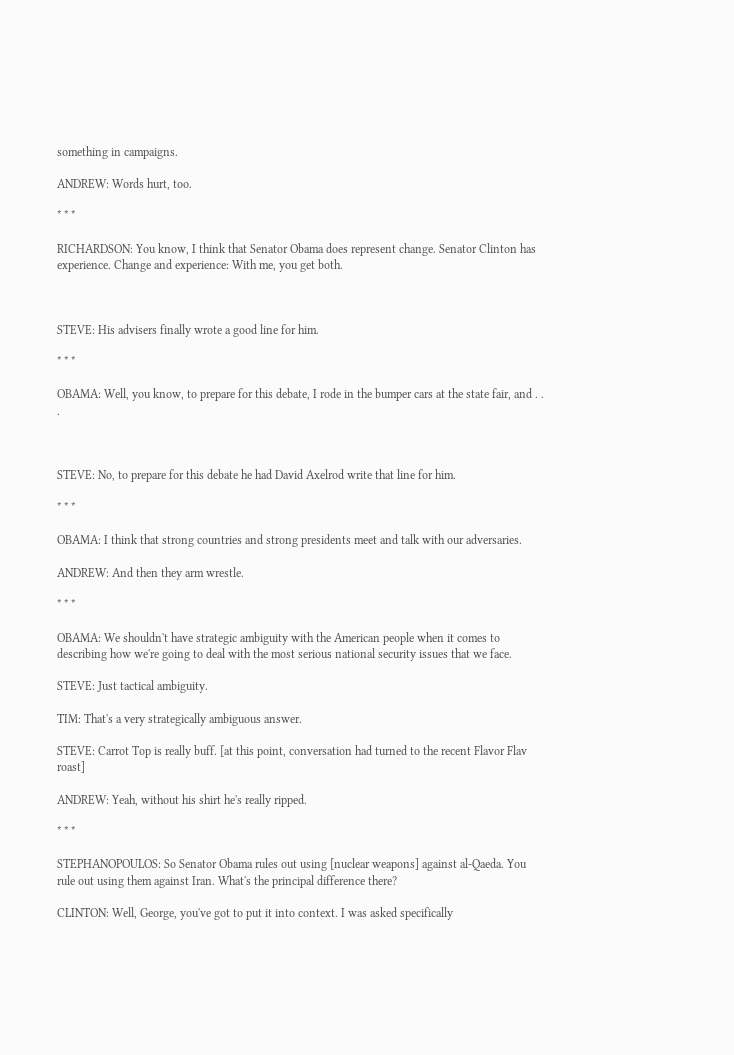something in campaigns.

ANDREW: Words hurt, too.

* * *

RICHARDSON: You know, I think that Senator Obama does represent change. Senator Clinton has experience. Change and experience: With me, you get both.



STEVE: His advisers finally wrote a good line for him.

* * *

OBAMA: Well, you know, to prepare for this debate, I rode in the bumper cars at the state fair, and . . .



STEVE: No, to prepare for this debate he had David Axelrod write that line for him.

* * *

OBAMA: I think that strong countries and strong presidents meet and talk with our adversaries.

ANDREW: And then they arm wrestle.

* * *

OBAMA: We shouldn't have strategic ambiguity with the American people when it comes to describing how we're going to deal with the most serious national security issues that we face.

STEVE: Just tactical ambiguity.

TIM: That's a very strategically ambiguous answer.

STEVE: Carrot Top is really buff. [at this point, conversation had turned to the recent Flavor Flav roast]

ANDREW: Yeah, without his shirt he's really ripped.

* * *

STEPHANOPOULOS: So Senator Obama rules out using [nuclear weapons] against al-Qaeda. You rule out using them against Iran. What's the principal difference there?

CLINTON: Well, George, you've got to put it into context. I was asked specifically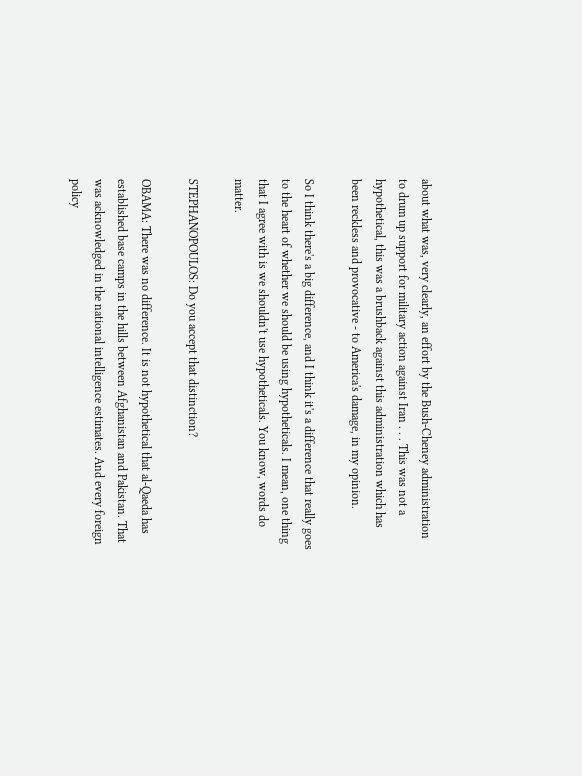about what was, very clearly, an effort by the Bush-Cheney administration to drum up support for military action against Iran . . . This was not a hypothetical, this was a brushback against this administration which has been reckless and provocative - to America's damage, in my opinion.

So I think there's a big difference, and I think it's a difference that really goes to the heart of whether we should be using hypotheticals. I mean, one thing that I agree with is we shouldn't use hypotheticals. You know, words do matter.

STEPHANOPOULOS: Do you accept that distinction?

OBAMA: There was no difference. It is not hypothetical that al-Qaeda has established base camps in the hills between Afghanistan and Pakistan. That was acknowledged in the national intelligence estimates. And every foreign policy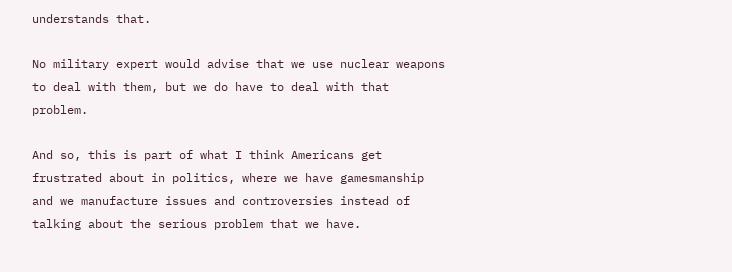understands that.

No military expert would advise that we use nuclear weapons to deal with them, but we do have to deal with that problem.

And so, this is part of what I think Americans get frustrated about in politics, where we have gamesmanship and we manufacture issues and controversies instead of talking about the serious problem that we have.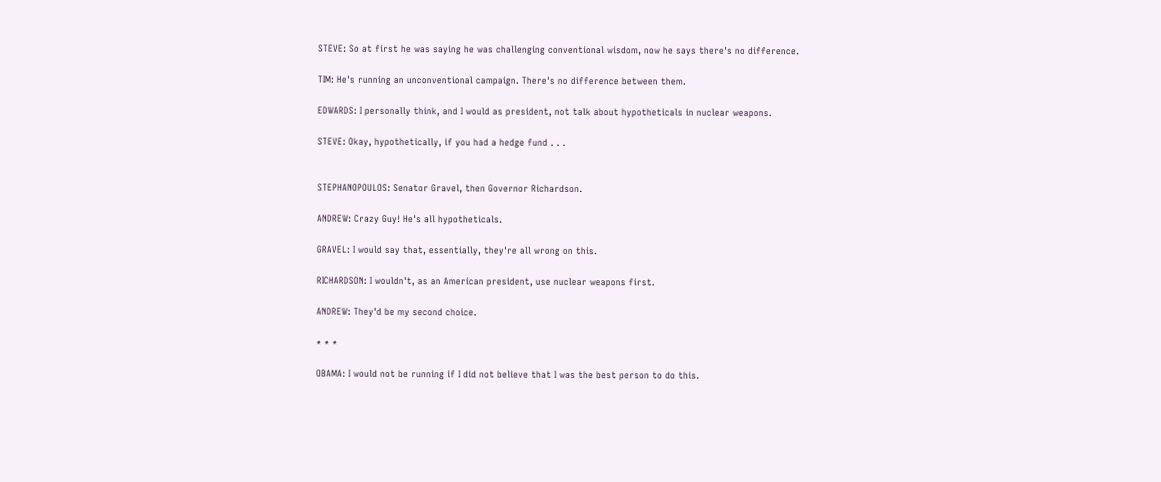STEVE: So at first he was saying he was challenging conventional wisdom, now he says there's no difference.

TIM: He's running an unconventional campaign. There's no difference between them.

EDWARDS: I personally think, and I would as president, not talk about hypotheticals in nuclear weapons.

STEVE: Okay, hypothetically, if you had a hedge fund . . .


STEPHANOPOULOS: Senator Gravel, then Governor Richardson.

ANDREW: Crazy Guy! He's all hypotheticals.

GRAVEL: I would say that, essentially, they're all wrong on this.

RICHARDSON: I wouldn't, as an American president, use nuclear weapons first.

ANDREW: They'd be my second choice.

* * *

OBAMA: I would not be running if I did not believe that I was the best person to do this.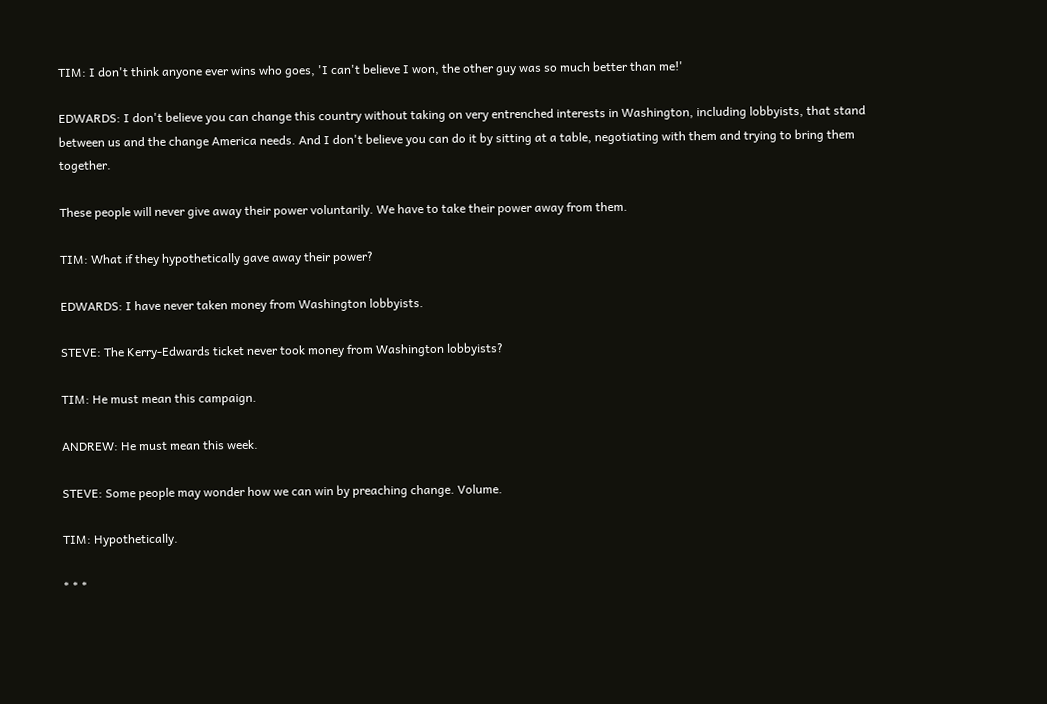TIM: I don't think anyone ever wins who goes, 'I can't believe I won, the other guy was so much better than me!'

EDWARDS: I don't believe you can change this country without taking on very entrenched interests in Washington, including lobbyists, that stand between us and the change America needs. And I don't believe you can do it by sitting at a table, negotiating with them and trying to bring them together.

These people will never give away their power voluntarily. We have to take their power away from them.

TIM: What if they hypothetically gave away their power?

EDWARDS: I have never taken money from Washington lobbyists.

STEVE: The Kerry-Edwards ticket never took money from Washington lobbyists?

TIM: He must mean this campaign.

ANDREW: He must mean this week.

STEVE: Some people may wonder how we can win by preaching change. Volume.

TIM: Hypothetically.

* * *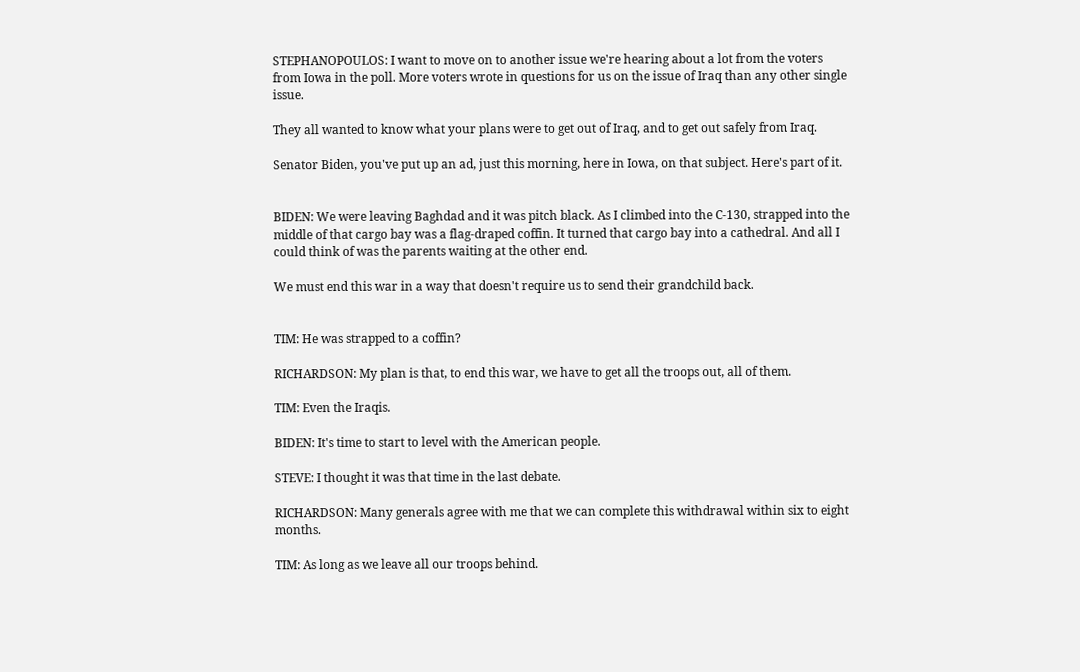STEPHANOPOULOS: I want to move on to another issue we're hearing about a lot from the voters from Iowa in the poll. More voters wrote in questions for us on the issue of Iraq than any other single issue.

They all wanted to know what your plans were to get out of Iraq, and to get out safely from Iraq.

Senator Biden, you've put up an ad, just this morning, here in Iowa, on that subject. Here's part of it.


BIDEN: We were leaving Baghdad and it was pitch black. As I climbed into the C-130, strapped into the middle of that cargo bay was a flag-draped coffin. It turned that cargo bay into a cathedral. And all I could think of was the parents waiting at the other end.

We must end this war in a way that doesn't require us to send their grandchild back.


TIM: He was strapped to a coffin?

RICHARDSON: My plan is that, to end this war, we have to get all the troops out, all of them.

TIM: Even the Iraqis.

BIDEN: It's time to start to level with the American people.

STEVE: I thought it was that time in the last debate.

RICHARDSON: Many generals agree with me that we can complete this withdrawal within six to eight months.

TIM: As long as we leave all our troops behind.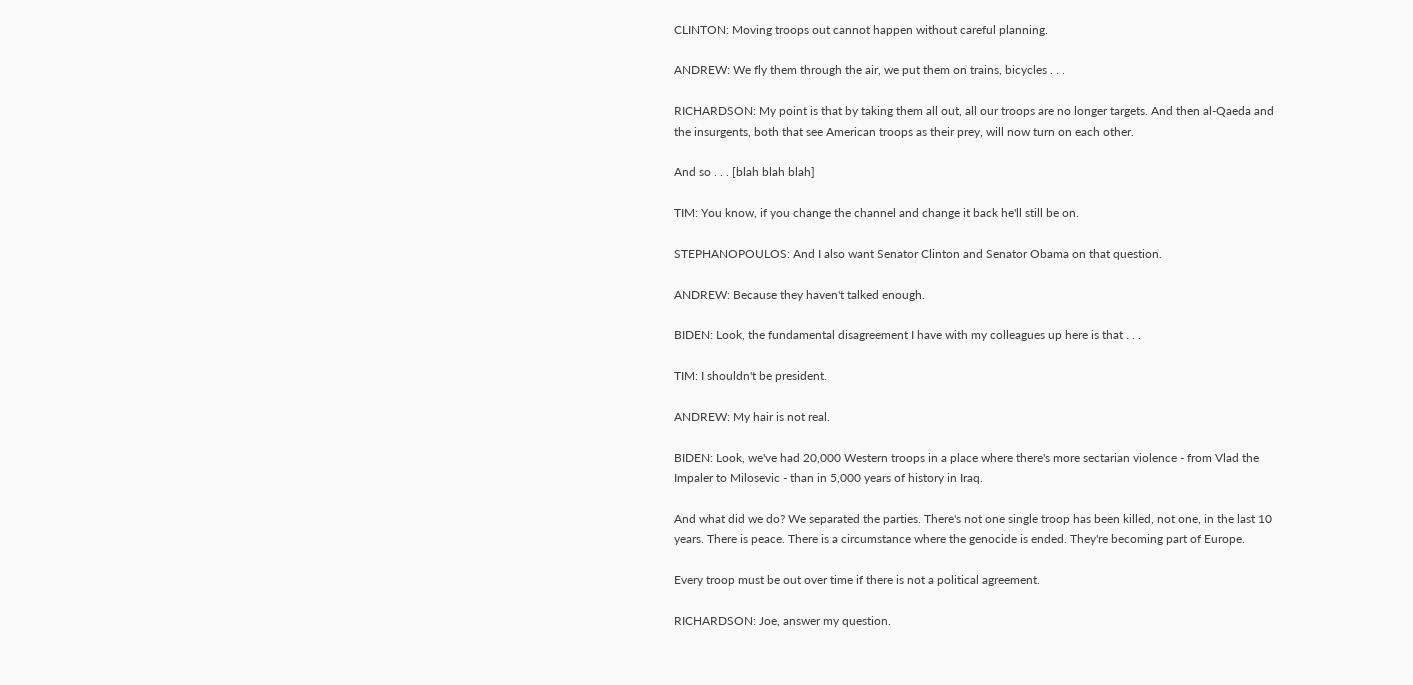CLINTON: Moving troops out cannot happen without careful planning.

ANDREW: We fly them through the air, we put them on trains, bicycles . . .

RICHARDSON: My point is that by taking them all out, all our troops are no longer targets. And then al-Qaeda and the insurgents, both that see American troops as their prey, will now turn on each other.

And so . . . [blah blah blah]

TIM: You know, if you change the channel and change it back he'll still be on.

STEPHANOPOULOS: And I also want Senator Clinton and Senator Obama on that question.

ANDREW: Because they haven't talked enough.

BIDEN: Look, the fundamental disagreement I have with my colleagues up here is that . . .

TIM: I shouldn't be president.

ANDREW: My hair is not real.

BIDEN: Look, we've had 20,000 Western troops in a place where there's more sectarian violence - from Vlad the Impaler to Milosevic - than in 5,000 years of history in Iraq.

And what did we do? We separated the parties. There's not one single troop has been killed, not one, in the last 10 years. There is peace. There is a circumstance where the genocide is ended. They're becoming part of Europe.

Every troop must be out over time if there is not a political agreement.

RICHARDSON: Joe, answer my question.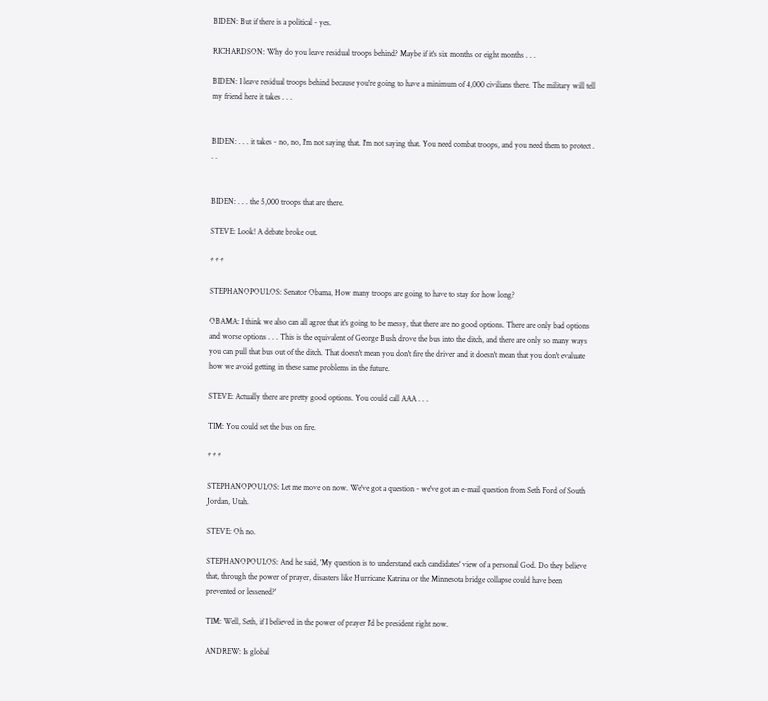BIDEN: But if there is a political - yes.

RICHARDSON: Why do you leave residual troops behind? Maybe if it's six months or eight months . . .

BIDEN: I leave residual troops behind because you're going to have a minimum of 4,000 civilians there. The military will tell my friend here it takes . . .


BIDEN: . . . it takes - no, no, I'm not saying that. I'm not saying that. You need combat troops, and you need them to protect . . .


BIDEN: . . . the 5,000 troops that are there.

STEVE: Look! A debate broke out.

* * *

STEPHANOPOULOS: Senator Obama, How many troops are going to have to stay for how long?

OBAMA: I think we also can all agree that it's going to be messy, that there are no good options. There are only bad options and worse options . . . This is the equivalent of George Bush drove the bus into the ditch, and there are only so many ways you can pull that bus out of the ditch. That doesn't mean you don't fire the driver and it doesn't mean that you don't evaluate how we avoid getting in these same problems in the future.

STEVE: Actually there are pretty good options. You could call AAA . . .

TIM: You could set the bus on fire.

* * *

STEPHANOPOULOS: Let me move on now. We've got a question - we've got an e-mail question from Seth Ford of South Jordan, Utah.

STEVE: Oh no.

STEPHANOPOULOS: And he said, 'My question is to understand each candidates' view of a personal God. Do they believe that, through the power of prayer, disasters like Hurricane Katrina or the Minnesota bridge collapse could have been prevented or lessened?'

TIM: Well, Seth, if I believed in the power of prayer I'd be president right now.

ANDREW: Is global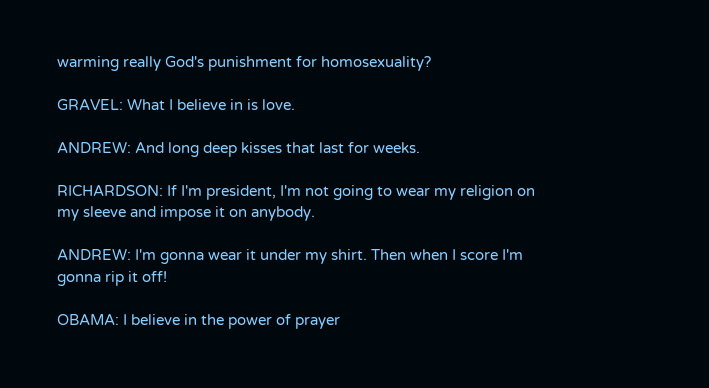warming really God's punishment for homosexuality?

GRAVEL: What I believe in is love.

ANDREW: And long deep kisses that last for weeks.

RICHARDSON: If I'm president, I'm not going to wear my religion on my sleeve and impose it on anybody.

ANDREW: I'm gonna wear it under my shirt. Then when I score I'm gonna rip it off!

OBAMA: I believe in the power of prayer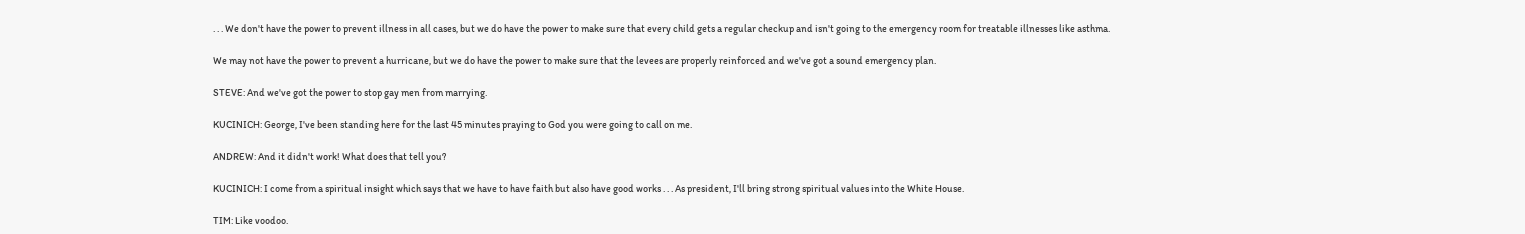. . . We don't have the power to prevent illness in all cases, but we do have the power to make sure that every child gets a regular checkup and isn't going to the emergency room for treatable illnesses like asthma.

We may not have the power to prevent a hurricane, but we do have the power to make sure that the levees are properly reinforced and we've got a sound emergency plan.

STEVE: And we've got the power to stop gay men from marrying.

KUCINICH: George, I've been standing here for the last 45 minutes praying to God you were going to call on me.

ANDREW: And it didn't work! What does that tell you?

KUCINICH: I come from a spiritual insight which says that we have to have faith but also have good works . . . As president, I'll bring strong spiritual values into the White House.

TIM: Like voodoo.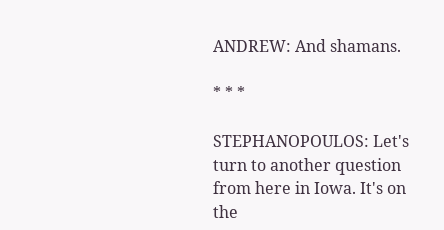ANDREW: And shamans.

* * *

STEPHANOPOULOS: Let's turn to another question from here in Iowa. It's on the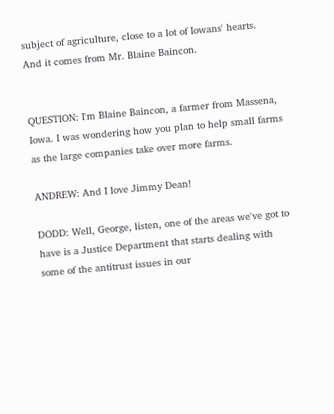subject of agriculture, close to a lot of Iowans' hearts. And it comes from Mr. Blaine Baincon.


QUESTION: I'm Blaine Baincon, a farmer from Massena, Iowa. I was wondering how you plan to help small farms as the large companies take over more farms.

ANDREW: And I love Jimmy Dean!

DODD: Well, George, listen, one of the areas we've got to have is a Justice Department that starts dealing with some of the antitrust issues in our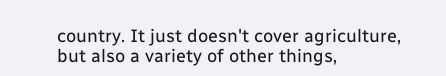country. It just doesn't cover agriculture, but also a variety of other things,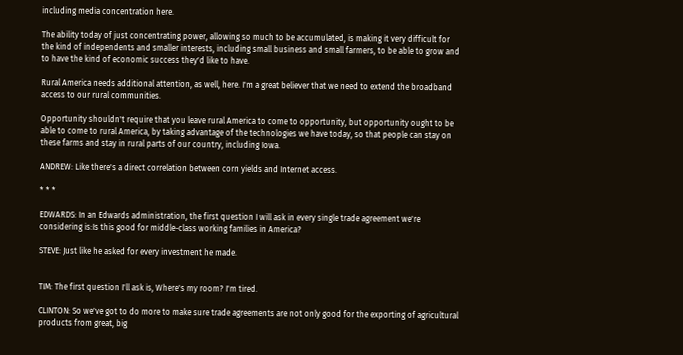including media concentration here.

The ability today of just concentrating power, allowing so much to be accumulated, is making it very difficult for the kind of independents and smaller interests, including small business and small farmers, to be able to grow and to have the kind of economic success they'd like to have.

Rural America needs additional attention, as well, here. I'm a great believer that we need to extend the broadband access to our rural communities.

Opportunity shouldn't require that you leave rural America to come to opportunity, but opportunity ought to be able to come to rural America, by taking advantage of the technologies we have today, so that people can stay on these farms and stay in rural parts of our country, including Iowa.

ANDREW: Like there's a direct correlation between corn yields and Internet access.

* * *

EDWARDS: In an Edwards administration, the first question I will ask in every single trade agreement we're considering is:Is this good for middle-class working families in America?

STEVE: Just like he asked for every investment he made.


TIM: The first question I'll ask is, Where's my room? I'm tired.

CLINTON: So we've got to do more to make sure trade agreements are not only good for the exporting of agricultural products from great, big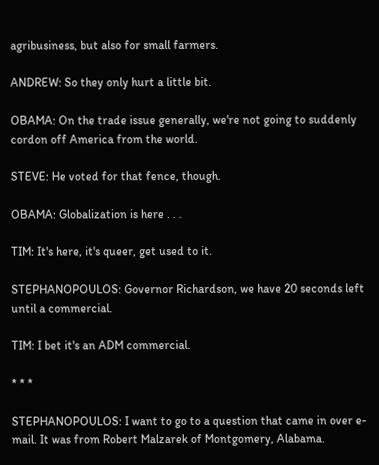agribusiness, but also for small farmers.

ANDREW: So they only hurt a little bit.

OBAMA: On the trade issue generally, we're not going to suddenly cordon off America from the world.

STEVE: He voted for that fence, though.

OBAMA: Globalization is here . . .

TIM: It's here, it's queer, get used to it.

STEPHANOPOULOS: Governor Richardson, we have 20 seconds left until a commercial.

TIM: I bet it's an ADM commercial.

* * *

STEPHANOPOULOS: I want to go to a question that came in over e-mail. It was from Robert Malzarek of Montgomery, Alabama.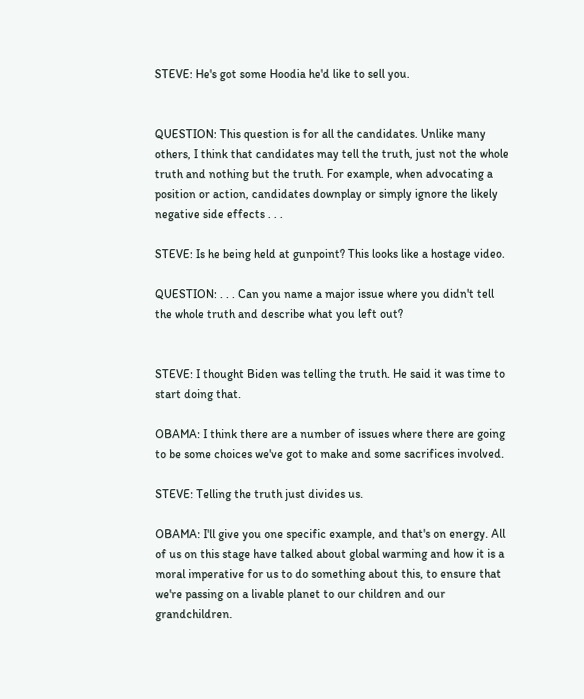STEVE: He's got some Hoodia he'd like to sell you.


QUESTION: This question is for all the candidates. Unlike many others, I think that candidates may tell the truth, just not the whole truth and nothing but the truth. For example, when advocating a position or action, candidates downplay or simply ignore the likely negative side effects . . .

STEVE: Is he being held at gunpoint? This looks like a hostage video.

QUESTION: . . . Can you name a major issue where you didn't tell the whole truth and describe what you left out?


STEVE: I thought Biden was telling the truth. He said it was time to start doing that.

OBAMA: I think there are a number of issues where there are going to be some choices we've got to make and some sacrifices involved.

STEVE: Telling the truth just divides us.

OBAMA: I'll give you one specific example, and that's on energy. All of us on this stage have talked about global warming and how it is a moral imperative for us to do something about this, to ensure that we're passing on a livable planet to our children and our grandchildren.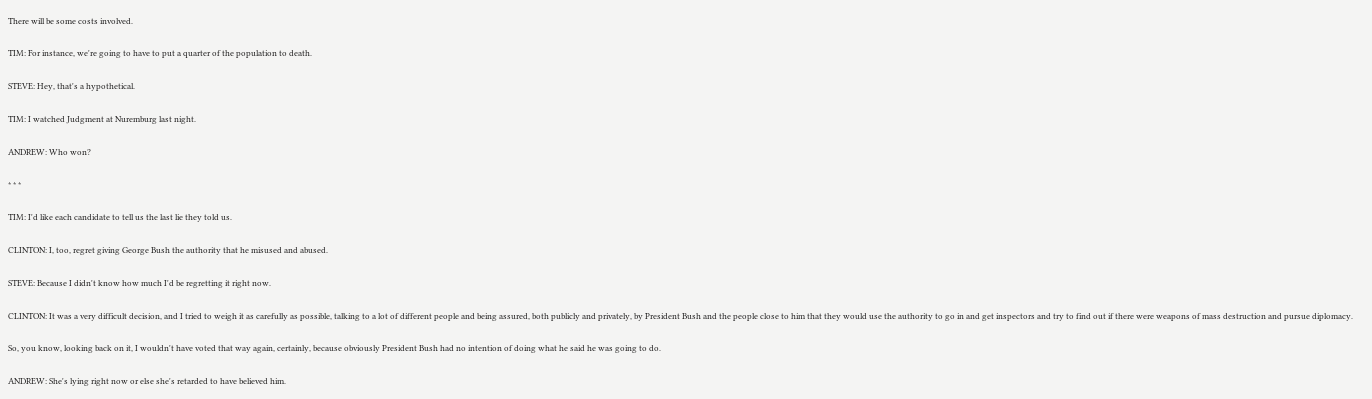There will be some costs involved.

TIM: For instance, we're going to have to put a quarter of the population to death.

STEVE: Hey, that's a hypothetical.

TIM: I watched Judgment at Nuremburg last night.

ANDREW: Who won?

* * *

TIM: I'd like each candidate to tell us the last lie they told us.

CLINTON: I, too, regret giving George Bush the authority that he misused and abused.

STEVE: Because I didn't know how much I'd be regretting it right now.

CLINTON: It was a very difficult decision, and I tried to weigh it as carefully as possible, talking to a lot of different people and being assured, both publicly and privately, by President Bush and the people close to him that they would use the authority to go in and get inspectors and try to find out if there were weapons of mass destruction and pursue diplomacy.

So, you know, looking back on it, I wouldn't have voted that way again, certainly, because obviously President Bush had no intention of doing what he said he was going to do.

ANDREW: She's lying right now or else she's retarded to have believed him.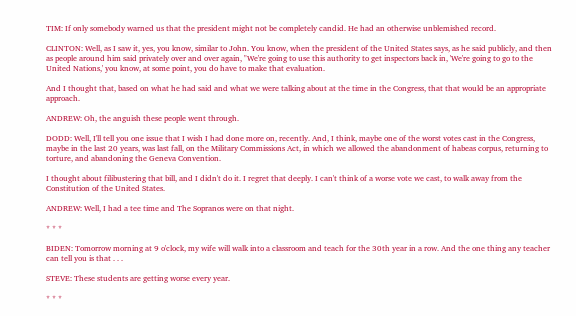TIM: If only somebody warned us that the president might not be completely candid. He had an otherwise unblemished record.

CLINTON: Well, as I saw it, yes, you know, similar to John. You know, when the president of the United States says, as he said publicly, and then as people around him said privately over and over again, "We're going to use this authority to get inspectors back in, 'We're going to go to the United Nations,' you know, at some point, you do have to make that evaluation.

And I thought that, based on what he had said and what we were talking about at the time in the Congress, that that would be an appropriate approach.

ANDREW: Oh, the anguish these people went through.

DODD: Well, I'll tell you one issue that I wish I had done more on, recently. And, I think, maybe one of the worst votes cast in the Congress, maybe in the last 20 years, was last fall, on the Military Commissions Act, in which we allowed the abandonment of habeas corpus, returning to torture, and abandoning the Geneva Convention.

I thought about filibustering that bill, and I didn't do it. I regret that deeply. I can't think of a worse vote we cast, to walk away from the Constitution of the United States.

ANDREW: Well, I had a tee time and The Sopranos were on that night.

* * *

BIDEN: Tomorrow morning at 9 o'clock, my wife will walk into a classroom and teach for the 30th year in a row. And the one thing any teacher can tell you is that . . .

STEVE: These students are getting worse every year.

* * *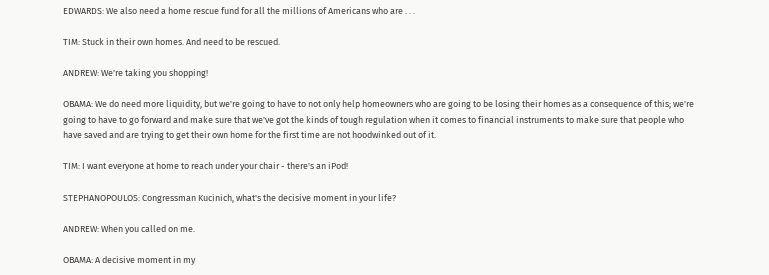EDWARDS: We also need a home rescue fund for all the millions of Americans who are . . .

TIM: Stuck in their own homes. And need to be rescued.

ANDREW: We're taking you shopping!

OBAMA: We do need more liquidity, but we're going to have to not only help homeowners who are going to be losing their homes as a consequence of this; we're going to have to go forward and make sure that we've got the kinds of tough regulation when it comes to financial instruments to make sure that people who have saved and are trying to get their own home for the first time are not hoodwinked out of it.

TIM: I want everyone at home to reach under your chair - there's an iPod!

STEPHANOPOULOS: Congressman Kucinich, what's the decisive moment in your life?

ANDREW: When you called on me.

OBAMA: A decisive moment in my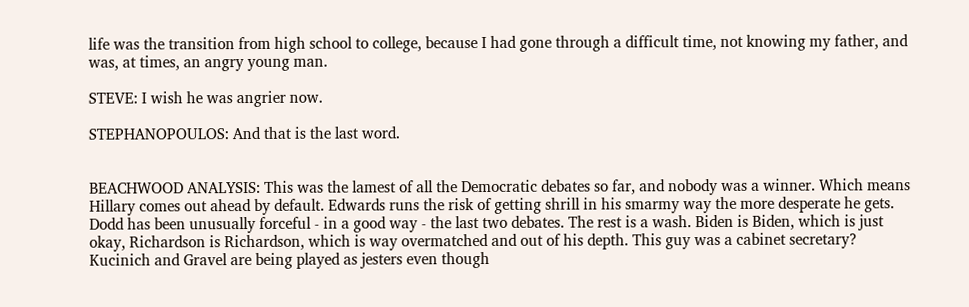life was the transition from high school to college, because I had gone through a difficult time, not knowing my father, and was, at times, an angry young man.

STEVE: I wish he was angrier now.

STEPHANOPOULOS: And that is the last word.


BEACHWOOD ANALYSIS: This was the lamest of all the Democratic debates so far, and nobody was a winner. Which means Hillary comes out ahead by default. Edwards runs the risk of getting shrill in his smarmy way the more desperate he gets. Dodd has been unusually forceful - in a good way - the last two debates. The rest is a wash. Biden is Biden, which is just okay, Richardson is Richardson, which is way overmatched and out of his depth. This guy was a cabinet secretary? Kucinich and Gravel are being played as jesters even though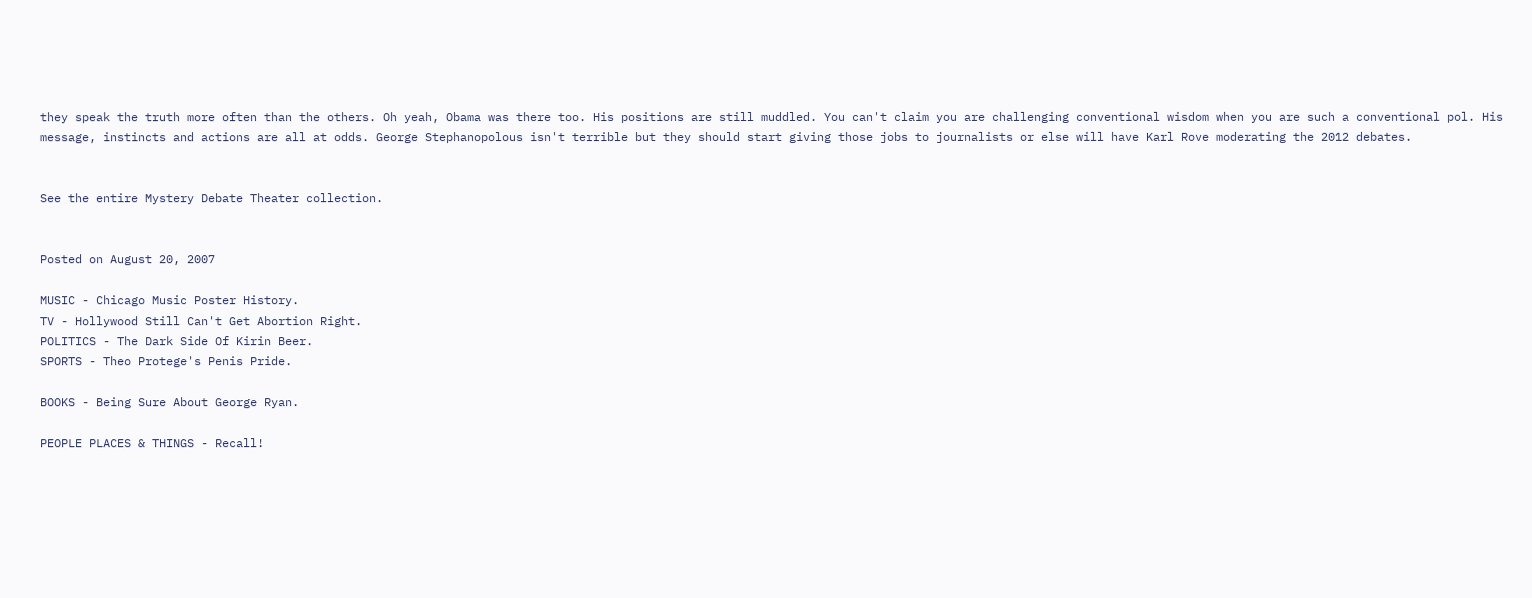they speak the truth more often than the others. Oh yeah, Obama was there too. His positions are still muddled. You can't claim you are challenging conventional wisdom when you are such a conventional pol. His message, instincts and actions are all at odds. George Stephanopolous isn't terrible but they should start giving those jobs to journalists or else will have Karl Rove moderating the 2012 debates.


See the entire Mystery Debate Theater collection.


Posted on August 20, 2007

MUSIC - Chicago Music Poster History.
TV - Hollywood Still Can't Get Abortion Right.
POLITICS - The Dark Side Of Kirin Beer.
SPORTS - Theo Protege's Penis Pride.

BOOKS - Being Sure About George Ryan.

PEOPLE PLACES & THINGS - Recall!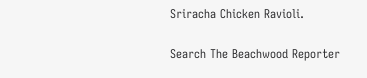Sriracha Chicken Ravioli.

Search The Beachwood Reporter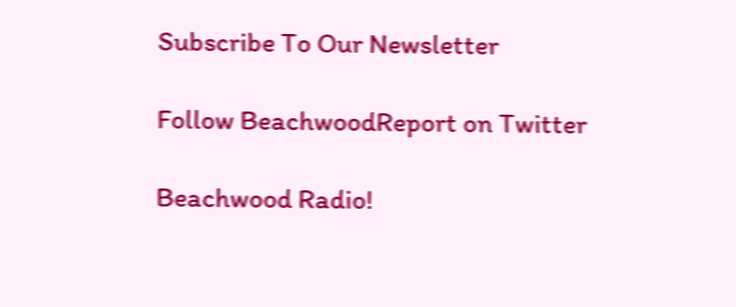Subscribe To Our Newsletter

Follow BeachwoodReport on Twitter

Beachwood Radio!